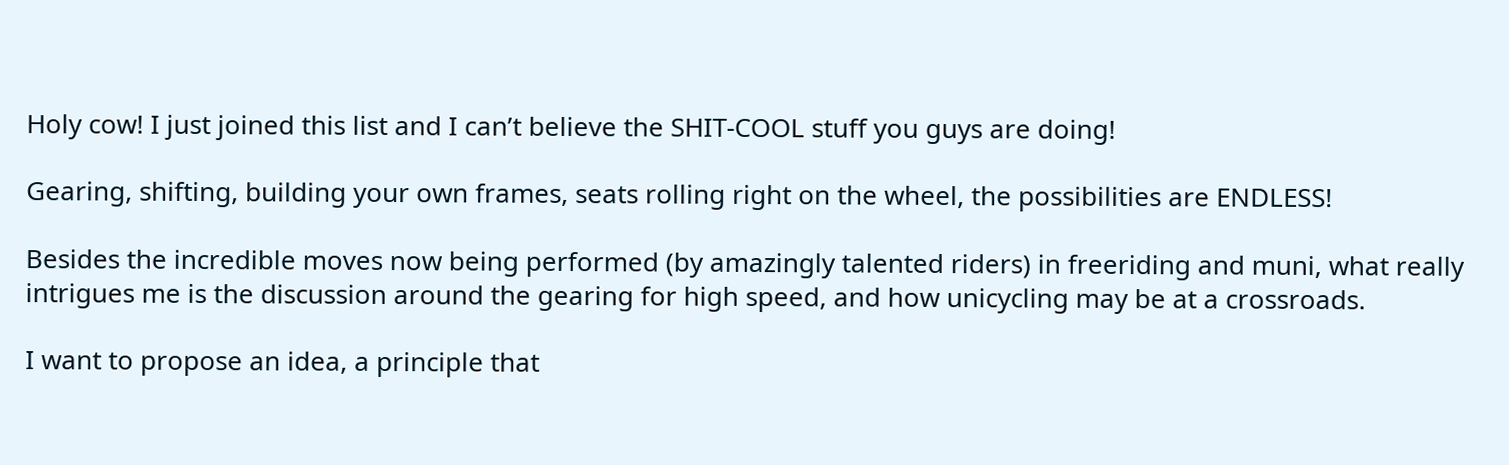Holy cow! I just joined this list and I can’t believe the SHIT-COOL stuff you guys are doing!

Gearing, shifting, building your own frames, seats rolling right on the wheel, the possibilities are ENDLESS!

Besides the incredible moves now being performed (by amazingly talented riders) in freeriding and muni, what really intrigues me is the discussion around the gearing for high speed, and how unicycling may be at a crossroads.

I want to propose an idea, a principle that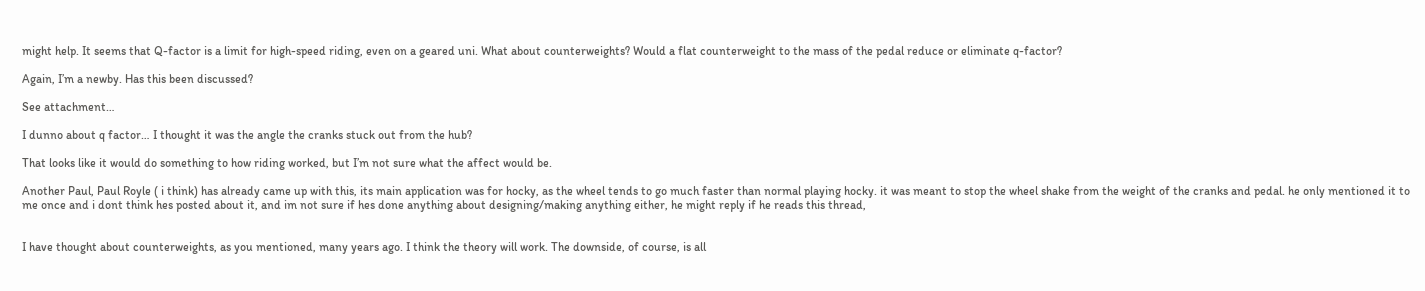might help. It seems that Q-factor is a limit for high-speed riding, even on a geared uni. What about counterweights? Would a flat counterweight to the mass of the pedal reduce or eliminate q-factor?

Again, I’m a newby. Has this been discussed?

See attachment…

I dunno about q factor… I thought it was the angle the cranks stuck out from the hub?

That looks like it would do something to how riding worked, but I’m not sure what the affect would be.

Another Paul, Paul Royle ( i think) has already came up with this, its main application was for hocky, as the wheel tends to go much faster than normal playing hocky. it was meant to stop the wheel shake from the weight of the cranks and pedal. he only mentioned it to me once and i dont think hes posted about it, and im not sure if hes done anything about designing/making anything either, he might reply if he reads this thread,


I have thought about counterweights, as you mentioned, many years ago. I think the theory will work. The downside, of course, is all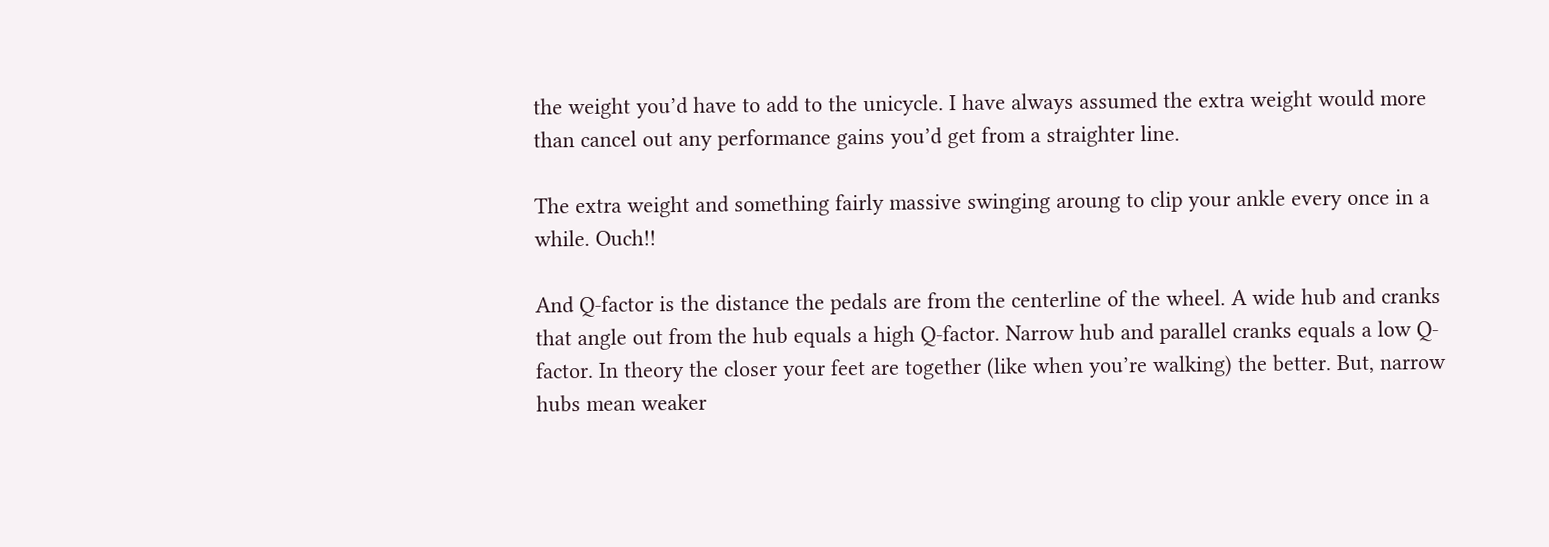the weight you’d have to add to the unicycle. I have always assumed the extra weight would more than cancel out any performance gains you’d get from a straighter line.

The extra weight and something fairly massive swinging aroung to clip your ankle every once in a while. Ouch!!

And Q-factor is the distance the pedals are from the centerline of the wheel. A wide hub and cranks that angle out from the hub equals a high Q-factor. Narrow hub and parallel cranks equals a low Q-factor. In theory the closer your feet are together (like when you’re walking) the better. But, narrow hubs mean weaker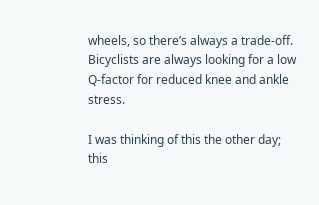wheels, so there’s always a trade-off. Bicyclists are always looking for a low Q-factor for reduced knee and ankle stress.

I was thinking of this the other day; this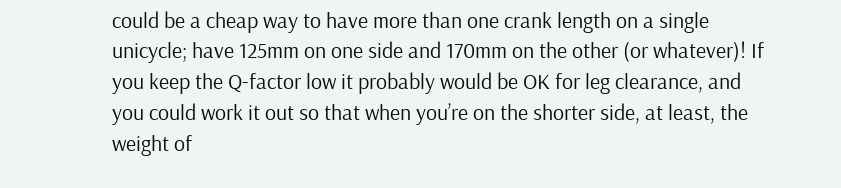could be a cheap way to have more than one crank length on a single unicycle; have 125mm on one side and 170mm on the other (or whatever)! If you keep the Q-factor low it probably would be OK for leg clearance, and you could work it out so that when you’re on the shorter side, at least, the weight of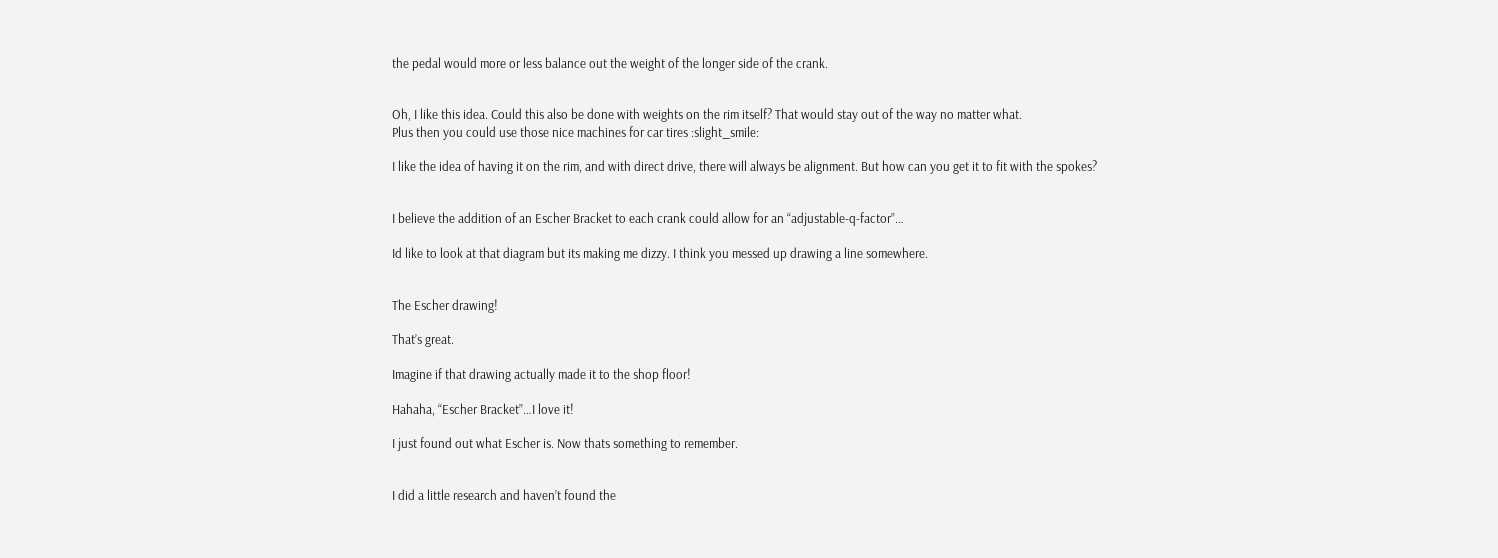the pedal would more or less balance out the weight of the longer side of the crank.


Oh, I like this idea. Could this also be done with weights on the rim itself? That would stay out of the way no matter what.
Plus then you could use those nice machines for car tires :slight_smile:

I like the idea of having it on the rim, and with direct drive, there will always be alignment. But how can you get it to fit with the spokes?


I believe the addition of an Escher Bracket to each crank could allow for an “adjustable-q-factor”…

Id like to look at that diagram but its making me dizzy. I think you messed up drawing a line somewhere.


The Escher drawing!

That’s great.

Imagine if that drawing actually made it to the shop floor!

Hahaha, “Escher Bracket”…I love it!

I just found out what Escher is. Now thats something to remember.


I did a little research and haven’t found the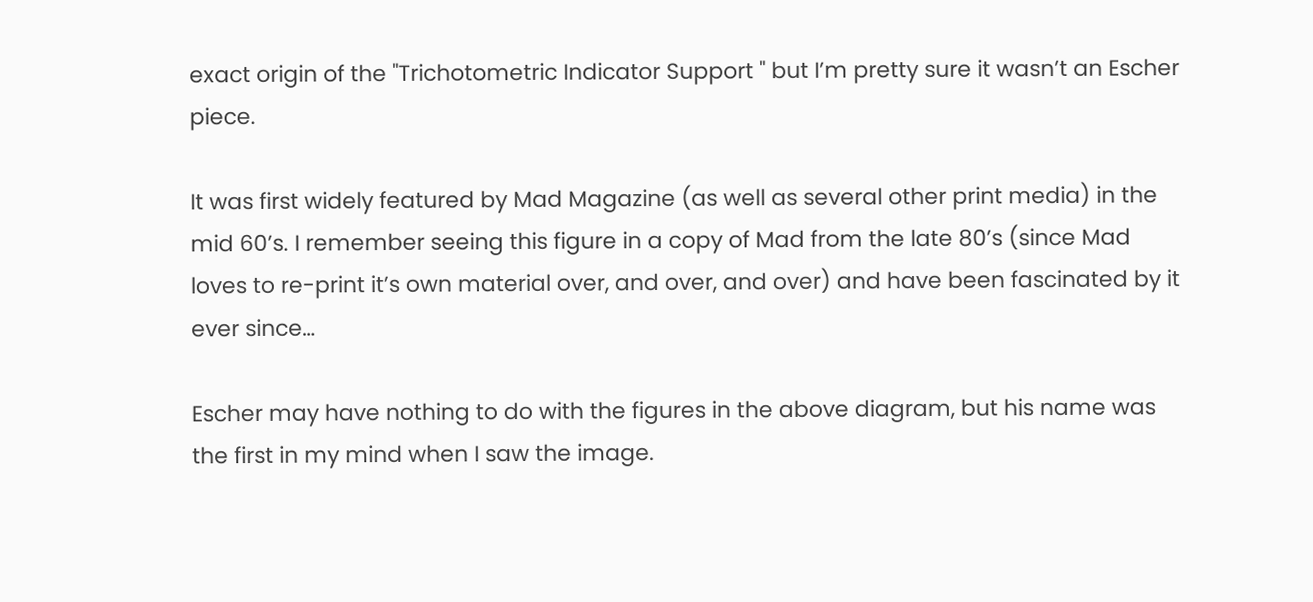exact origin of the "Trichotometric Indicator Support " but I’m pretty sure it wasn’t an Escher piece.

It was first widely featured by Mad Magazine (as well as several other print media) in the mid 60’s. I remember seeing this figure in a copy of Mad from the late 80’s (since Mad loves to re-print it’s own material over, and over, and over) and have been fascinated by it ever since…

Escher may have nothing to do with the figures in the above diagram, but his name was the first in my mind when I saw the image.